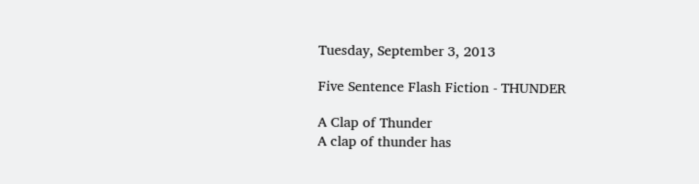Tuesday, September 3, 2013

Five Sentence Flash Fiction - THUNDER

A Clap of Thunder
A clap of thunder has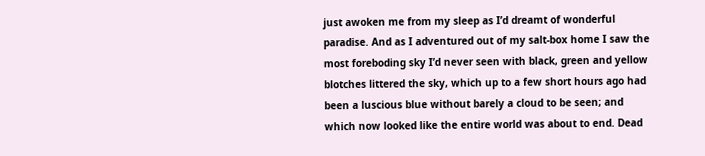just awoken me from my sleep as I’d dreamt of wonderful paradise. And as I adventured out of my salt-box home I saw the most foreboding sky I’d never seen with black, green and yellow blotches littered the sky, which up to a few short hours ago had been a luscious blue without barely a cloud to be seen; and which now looked like the entire world was about to end. Dead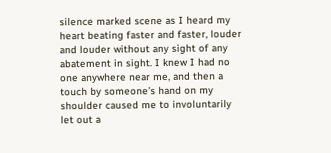silence marked scene as I heard my heart beating faster and faster, louder and louder without any sight of any abatement in sight. I knew I had no one anywhere near me, and then a touch by someone’s hand on my shoulder caused me to involuntarily let out a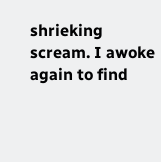shrieking scream. I awoke again to find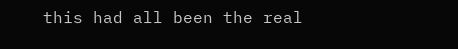this had all been the real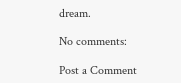dream.

No comments:

Post a Comment